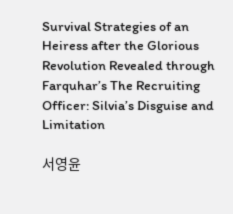Survival Strategies of an Heiress after the Glorious Revolution Revealed through Farquhar’s The Recruiting Officer: Silvia’s Disguise and Limitation

서영윤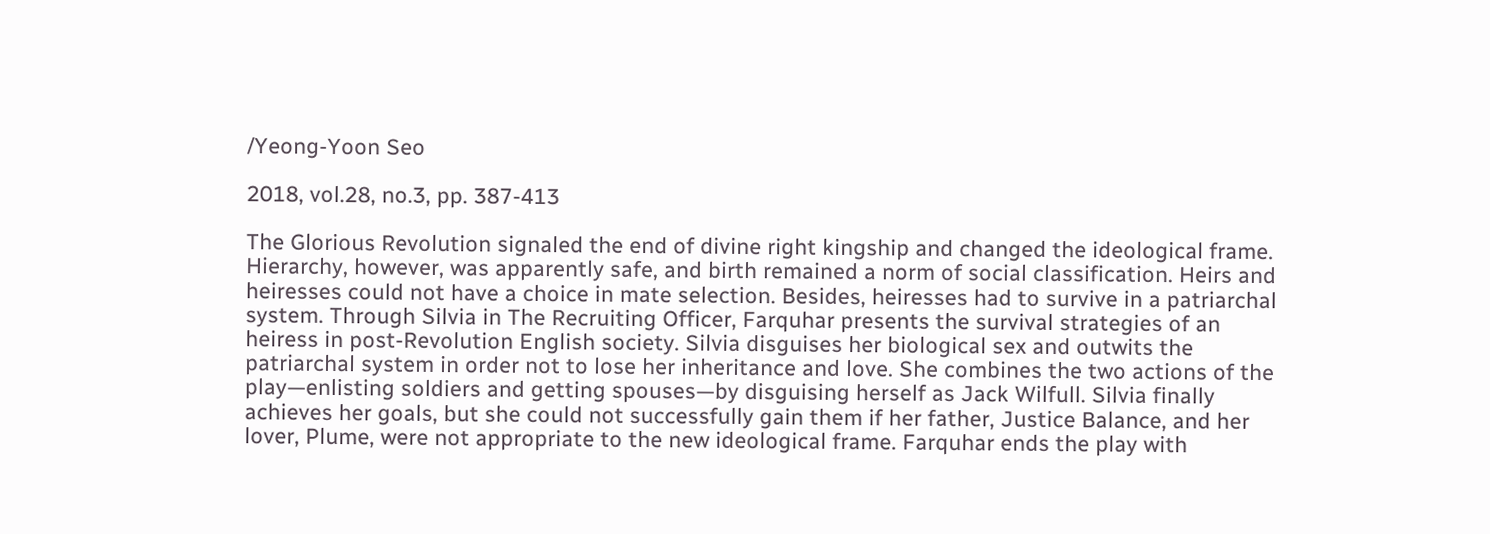/Yeong-Yoon Seo

2018, vol.28, no.3, pp. 387-413

The Glorious Revolution signaled the end of divine right kingship and changed the ideological frame. Hierarchy, however, was apparently safe, and birth remained a norm of social classification. Heirs and heiresses could not have a choice in mate selection. Besides, heiresses had to survive in a patriarchal system. Through Silvia in The Recruiting Officer, Farquhar presents the survival strategies of an heiress in post-Revolution English society. Silvia disguises her biological sex and outwits the patriarchal system in order not to lose her inheritance and love. She combines the two actions of the play—enlisting soldiers and getting spouses—by disguising herself as Jack Wilfull. Silvia finally achieves her goals, but she could not successfully gain them if her father, Justice Balance, and her lover, Plume, were not appropriate to the new ideological frame. Farquhar ends the play with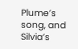Plume’s song, and Silvia’s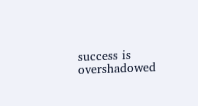success is overshadowed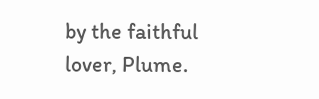by the faithful lover, Plume.